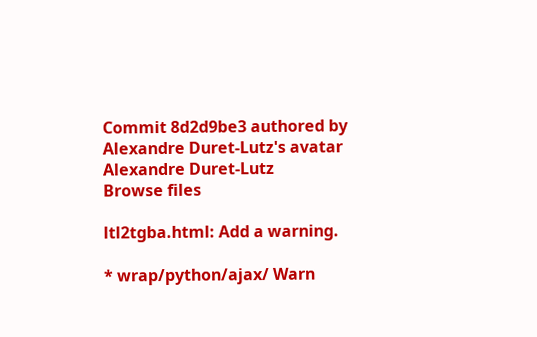Commit 8d2d9be3 authored by Alexandre Duret-Lutz's avatar Alexandre Duret-Lutz
Browse files

ltl2tgba.html: Add a warning.

* wrap/python/ajax/ Warn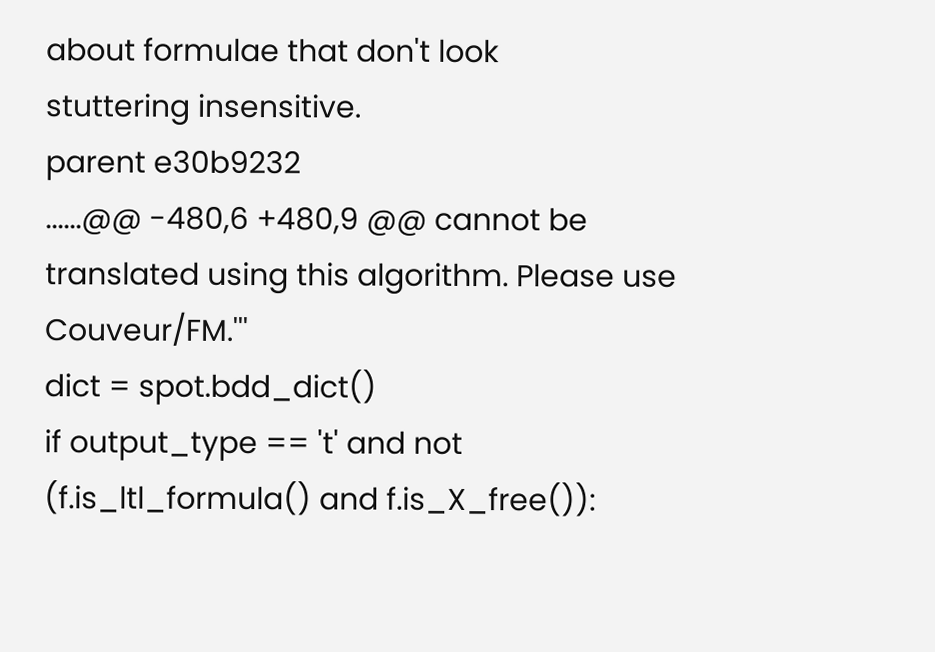about formulae that don't look
stuttering insensitive.
parent e30b9232
......@@ -480,6 +480,9 @@ cannot be translated using this algorithm. Please use Couveur/FM.'''
dict = spot.bdd_dict()
if output_type == 't' and not (f.is_ltl_formula() and f.is_X_free()):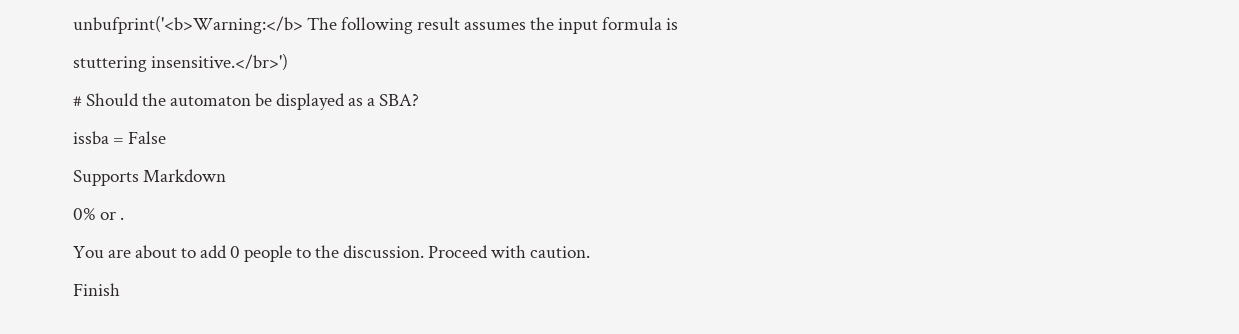unbufprint('<b>Warning:</b> The following result assumes the input formula is stuttering insensitive.</br>')
# Should the automaton be displayed as a SBA?
issba = False
Supports Markdown
0% or .
You are about to add 0 people to the discussion. Proceed with caution.
Finish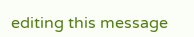editing this message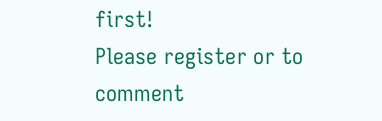first!
Please register or to comment